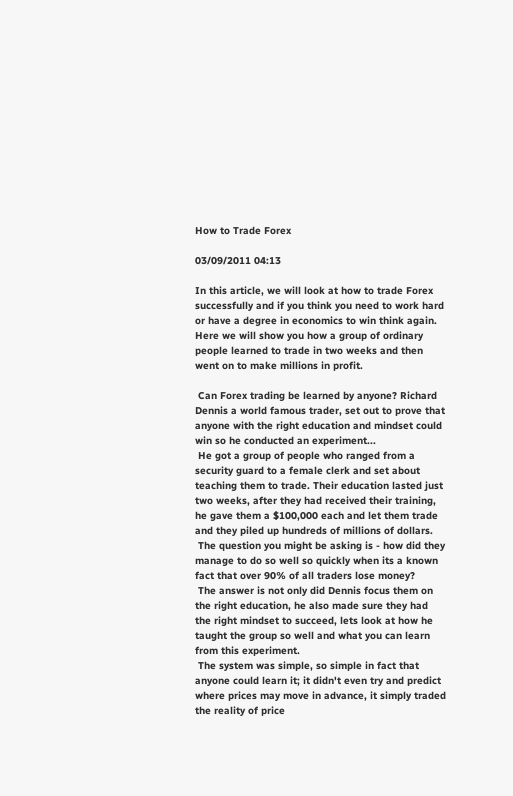How to Trade Forex

03/09/2011 04:13

In this article, we will look at how to trade Forex successfully and if you think you need to work hard or have a degree in economics to win think again. Here we will show you how a group of ordinary people learned to trade in two weeks and then went on to make millions in profit.

 Can Forex trading be learned by anyone? Richard Dennis a world famous trader, set out to prove that anyone with the right education and mindset could win so he conducted an experiment...
 He got a group of people who ranged from a security guard to a female clerk and set about teaching them to trade. Their education lasted just two weeks, after they had received their training, he gave them a $100,000 each and let them trade and they piled up hundreds of millions of dollars.
 The question you might be asking is - how did they manage to do so well so quickly when its a known fact that over 90% of all traders lose money?
 The answer is not only did Dennis focus them on the right education, he also made sure they had the right mindset to succeed, lets look at how he taught the group so well and what you can learn from this experiment.
 The system was simple, so simple in fact that anyone could learn it; it didn't even try and predict where prices may move in advance, it simply traded the reality of price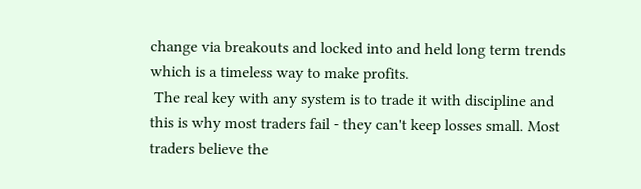change via breakouts and locked into and held long term trends which is a timeless way to make profits.
 The real key with any system is to trade it with discipline and this is why most traders fail - they can't keep losses small. Most traders believe the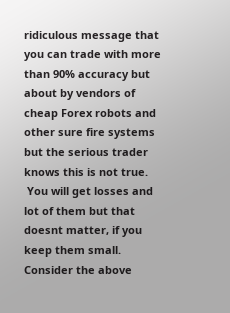ridiculous message that you can trade with more than 90% accuracy but about by vendors of cheap Forex robots and other sure fire systems but the serious trader knows this is not true.
 You will get losses and lot of them but that doesnt matter, if you keep them small. Consider the above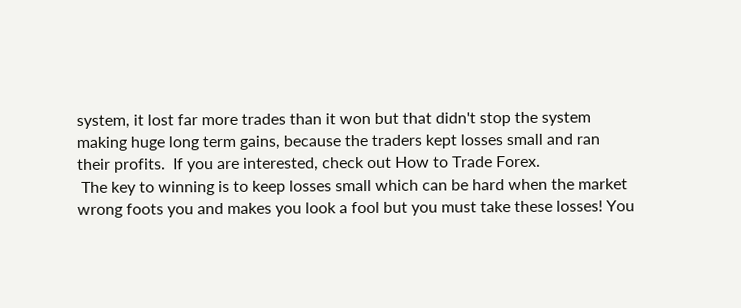system, it lost far more trades than it won but that didn't stop the system making huge long term gains, because the traders kept losses small and ran their profits.  If you are interested, check out How to Trade Forex.
 The key to winning is to keep losses small which can be hard when the market wrong foots you and makes you look a fool but you must take these losses! You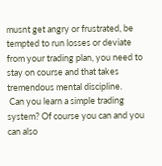musnt get angry or frustrated, be tempted to run losses or deviate from your trading plan, you need to stay on course and that takes tremendous mental discipline.
 Can you learn a simple trading system? Of course you can and you can also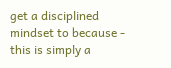get a disciplined mindset to because - this is simply a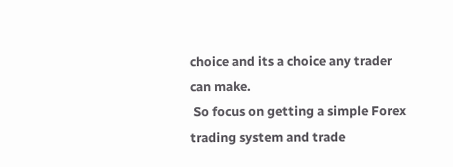choice and its a choice any trader can make.
 So focus on getting a simple Forex trading system and trade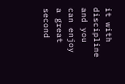it with discipline and you can enjoy a great second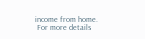income from home.
 For more details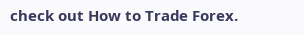check out How to Trade Forex.